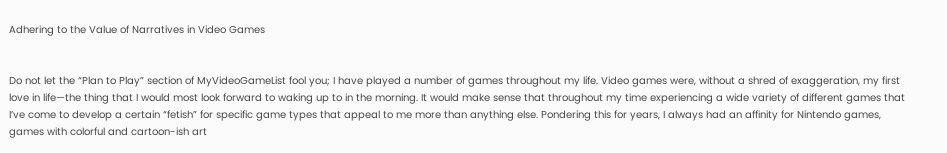Adhering to the Value of Narratives in Video Games


Do not let the “Plan to Play” section of MyVideoGameList fool you; I have played a number of games throughout my life. Video games were, without a shred of exaggeration, my first love in life—the thing that I would most look forward to waking up to in the morning. It would make sense that throughout my time experiencing a wide variety of different games that I’ve come to develop a certain “fetish” for specific game types that appeal to me more than anything else. Pondering this for years, I always had an affinity for Nintendo games, games with colorful and cartoon-ish art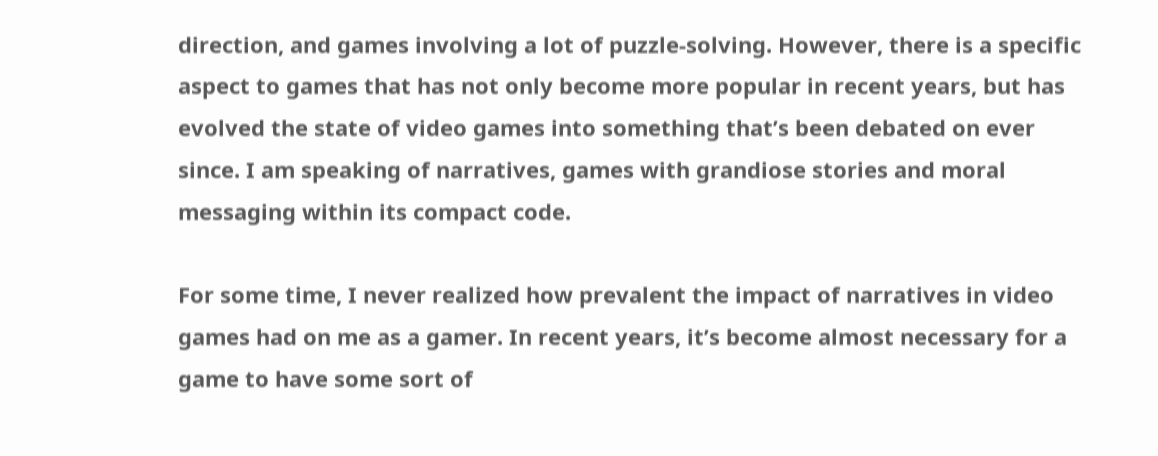direction, and games involving a lot of puzzle-solving. However, there is a specific aspect to games that has not only become more popular in recent years, but has evolved the state of video games into something that’s been debated on ever since. I am speaking of narratives, games with grandiose stories and moral messaging within its compact code.

For some time, I never realized how prevalent the impact of narratives in video games had on me as a gamer. In recent years, it’s become almost necessary for a game to have some sort of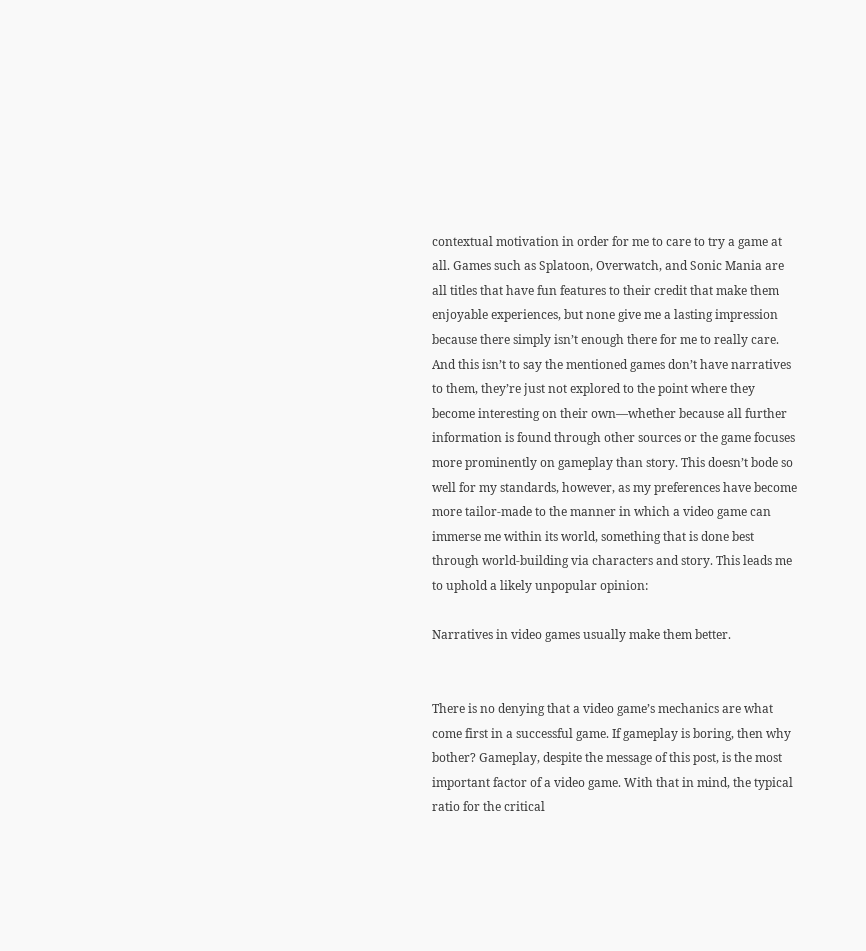contextual motivation in order for me to care to try a game at all. Games such as Splatoon, Overwatch, and Sonic Mania are all titles that have fun features to their credit that make them enjoyable experiences, but none give me a lasting impression because there simply isn’t enough there for me to really care. And this isn’t to say the mentioned games don’t have narratives to them, they’re just not explored to the point where they become interesting on their own—whether because all further information is found through other sources or the game focuses more prominently on gameplay than story. This doesn’t bode so well for my standards, however, as my preferences have become more tailor-made to the manner in which a video game can immerse me within its world, something that is done best through world-building via characters and story. This leads me to uphold a likely unpopular opinion:

Narratives in video games usually make them better.


There is no denying that a video game’s mechanics are what come first in a successful game. If gameplay is boring, then why bother? Gameplay, despite the message of this post, is the most important factor of a video game. With that in mind, the typical ratio for the critical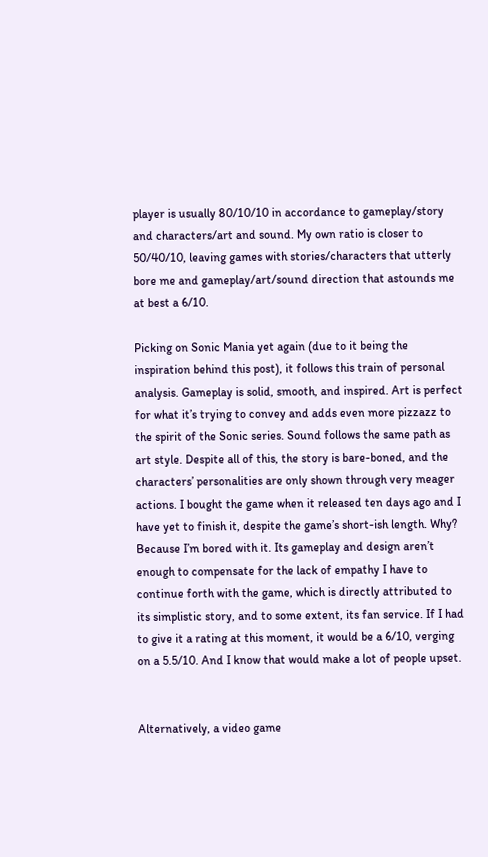player is usually 80/10/10 in accordance to gameplay/story and characters/art and sound. My own ratio is closer to 50/40/10, leaving games with stories/characters that utterly bore me and gameplay/art/sound direction that astounds me at best a 6/10.

Picking on Sonic Mania yet again (due to it being the inspiration behind this post), it follows this train of personal analysis. Gameplay is solid, smooth, and inspired. Art is perfect for what it’s trying to convey and adds even more pizzazz to the spirit of the Sonic series. Sound follows the same path as art style. Despite all of this, the story is bare-boned, and the characters’ personalities are only shown through very meager actions. I bought the game when it released ten days ago and I have yet to finish it, despite the game’s short-ish length. Why? Because I’m bored with it. Its gameplay and design aren’t enough to compensate for the lack of empathy I have to continue forth with the game, which is directly attributed to its simplistic story, and to some extent, its fan service. If I had to give it a rating at this moment, it would be a 6/10, verging on a 5.5/10. And I know that would make a lot of people upset.


Alternatively, a video game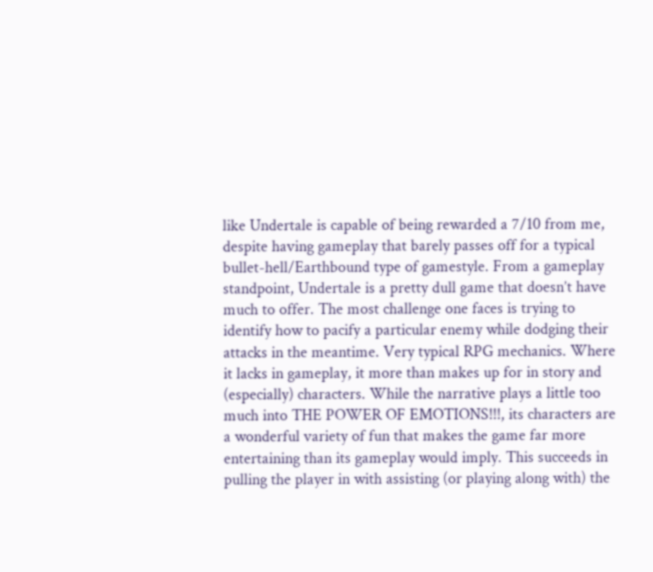like Undertale is capable of being rewarded a 7/10 from me, despite having gameplay that barely passes off for a typical bullet-hell/Earthbound type of gamestyle. From a gameplay standpoint, Undertale is a pretty dull game that doesn’t have much to offer. The most challenge one faces is trying to identify how to pacify a particular enemy while dodging their attacks in the meantime. Very typical RPG mechanics. Where it lacks in gameplay, it more than makes up for in story and (especially) characters. While the narrative plays a little too much into THE POWER OF EMOTIONS!!!, its characters are a wonderful variety of fun that makes the game far more entertaining than its gameplay would imply. This succeeds in pulling the player in with assisting (or playing along with) the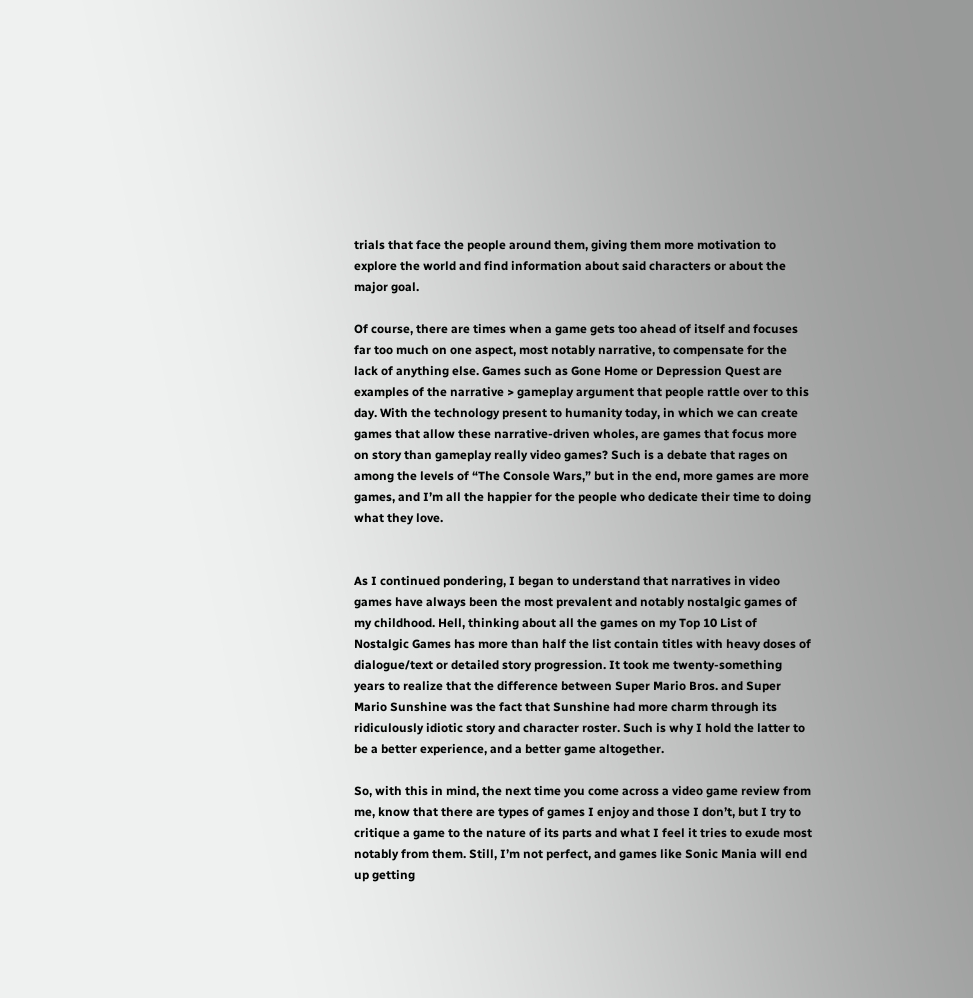trials that face the people around them, giving them more motivation to explore the world and find information about said characters or about the major goal.

Of course, there are times when a game gets too ahead of itself and focuses far too much on one aspect, most notably narrative, to compensate for the lack of anything else. Games such as Gone Home or Depression Quest are examples of the narrative > gameplay argument that people rattle over to this day. With the technology present to humanity today, in which we can create games that allow these narrative-driven wholes, are games that focus more on story than gameplay really video games? Such is a debate that rages on among the levels of “The Console Wars,” but in the end, more games are more games, and I’m all the happier for the people who dedicate their time to doing what they love.


As I continued pondering, I began to understand that narratives in video games have always been the most prevalent and notably nostalgic games of my childhood. Hell, thinking about all the games on my Top 10 List of Nostalgic Games has more than half the list contain titles with heavy doses of dialogue/text or detailed story progression. It took me twenty-something years to realize that the difference between Super Mario Bros. and Super Mario Sunshine was the fact that Sunshine had more charm through its ridiculously idiotic story and character roster. Such is why I hold the latter to be a better experience, and a better game altogether.

So, with this in mind, the next time you come across a video game review from me, know that there are types of games I enjoy and those I don’t, but I try to critique a game to the nature of its parts and what I feel it tries to exude most notably from them. Still, I’m not perfect, and games like Sonic Mania will end up getting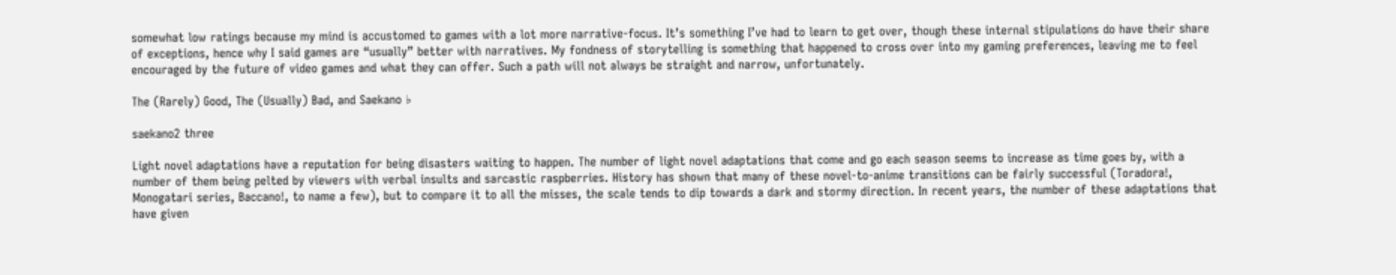somewhat low ratings because my mind is accustomed to games with a lot more narrative-focus. It’s something I’ve had to learn to get over, though these internal stipulations do have their share of exceptions, hence why I said games are “usually” better with narratives. My fondness of storytelling is something that happened to cross over into my gaming preferences, leaving me to feel encouraged by the future of video games and what they can offer. Such a path will not always be straight and narrow, unfortunately.

The (Rarely) Good, The (Usually) Bad, and Saekano ♭

saekano2 three

Light novel adaptations have a reputation for being disasters waiting to happen. The number of light novel adaptations that come and go each season seems to increase as time goes by, with a number of them being pelted by viewers with verbal insults and sarcastic raspberries. History has shown that many of these novel-to-anime transitions can be fairly successful (Toradora!, Monogatari series, Baccano!, to name a few), but to compare it to all the misses, the scale tends to dip towards a dark and stormy direction. In recent years, the number of these adaptations that have given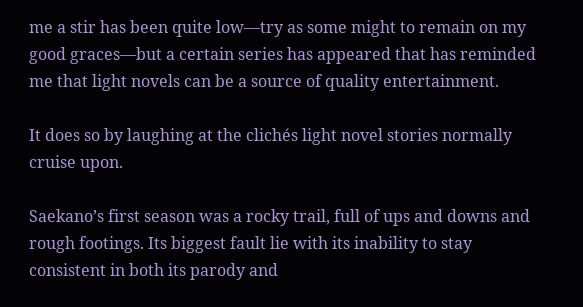me a stir has been quite low—try as some might to remain on my good graces—but a certain series has appeared that has reminded me that light novels can be a source of quality entertainment.

It does so by laughing at the clichés light novel stories normally cruise upon.

Saekano’s first season was a rocky trail, full of ups and downs and rough footings. Its biggest fault lie with its inability to stay consistent in both its parody and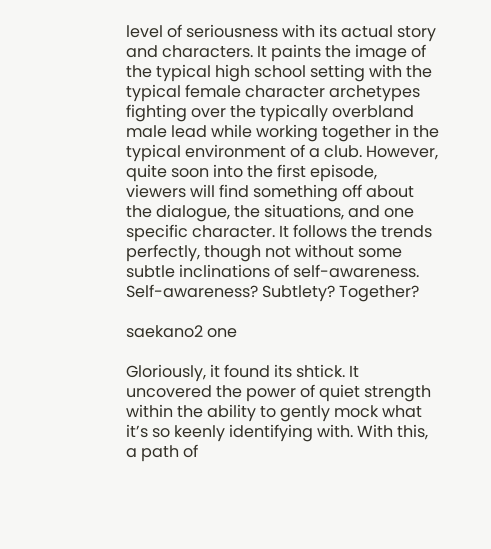level of seriousness with its actual story and characters. It paints the image of the typical high school setting with the typical female character archetypes fighting over the typically overbland male lead while working together in the typical environment of a club. However, quite soon into the first episode, viewers will find something off about the dialogue, the situations, and one specific character. It follows the trends perfectly, though not without some subtle inclinations of self-awareness. Self-awareness? Subtlety? Together?

saekano2 one

Gloriously, it found its shtick. It uncovered the power of quiet strength within the ability to gently mock what it’s so keenly identifying with. With this, a path of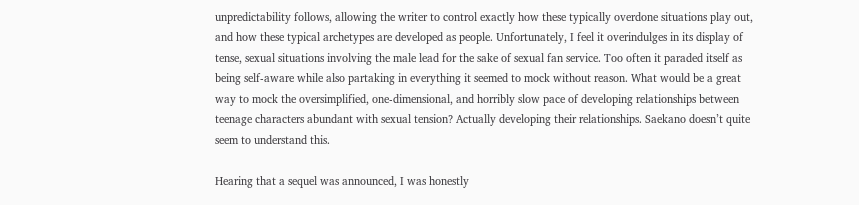unpredictability follows, allowing the writer to control exactly how these typically overdone situations play out, and how these typical archetypes are developed as people. Unfortunately, I feel it overindulges in its display of tense, sexual situations involving the male lead for the sake of sexual fan service. Too often it paraded itself as being self-aware while also partaking in everything it seemed to mock without reason. What would be a great way to mock the oversimplified, one-dimensional, and horribly slow pace of developing relationships between teenage characters abundant with sexual tension? Actually developing their relationships. Saekano doesn’t quite seem to understand this.

Hearing that a sequel was announced, I was honestly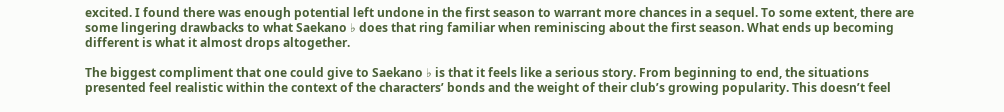excited. I found there was enough potential left undone in the first season to warrant more chances in a sequel. To some extent, there are some lingering drawbacks to what Saekano ♭ does that ring familiar when reminiscing about the first season. What ends up becoming different is what it almost drops altogether.

The biggest compliment that one could give to Saekano ♭ is that it feels like a serious story. From beginning to end, the situations presented feel realistic within the context of the characters’ bonds and the weight of their club’s growing popularity. This doesn’t feel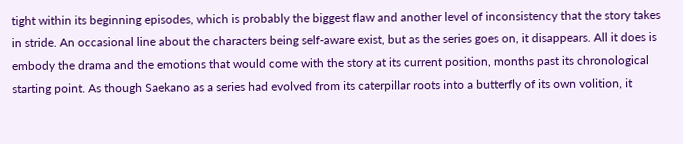tight within its beginning episodes, which is probably the biggest flaw and another level of inconsistency that the story takes in stride. An occasional line about the characters being self-aware exist, but as the series goes on, it disappears. All it does is embody the drama and the emotions that would come with the story at its current position, months past its chronological starting point. As though Saekano as a series had evolved from its caterpillar roots into a butterfly of its own volition, it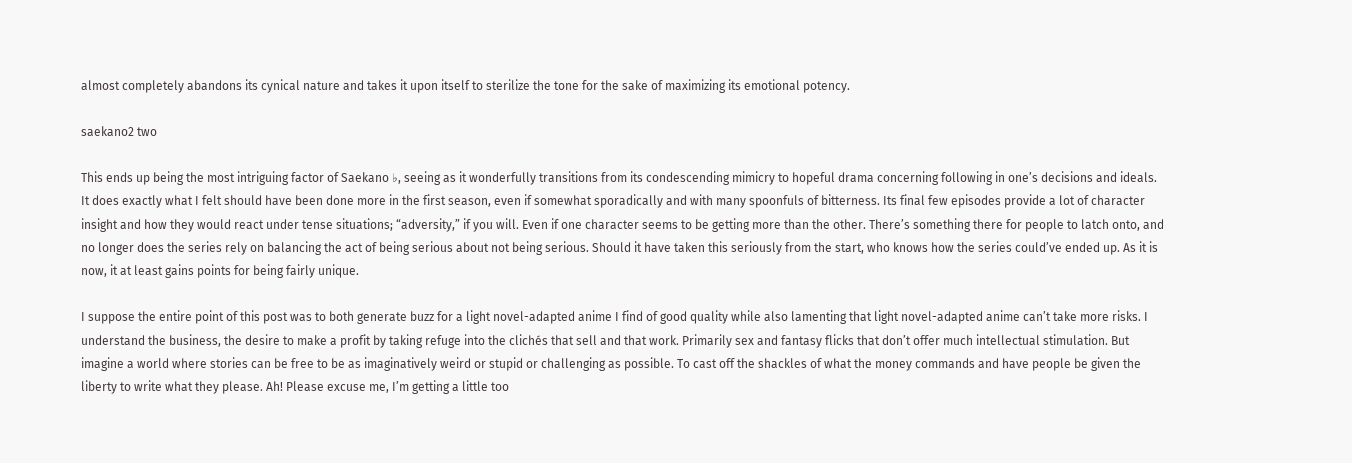almost completely abandons its cynical nature and takes it upon itself to sterilize the tone for the sake of maximizing its emotional potency.

saekano2 two

This ends up being the most intriguing factor of Saekano ♭, seeing as it wonderfully transitions from its condescending mimicry to hopeful drama concerning following in one’s decisions and ideals. It does exactly what I felt should have been done more in the first season, even if somewhat sporadically and with many spoonfuls of bitterness. Its final few episodes provide a lot of character insight and how they would react under tense situations; “adversity,” if you will. Even if one character seems to be getting more than the other. There’s something there for people to latch onto, and no longer does the series rely on balancing the act of being serious about not being serious. Should it have taken this seriously from the start, who knows how the series could’ve ended up. As it is now, it at least gains points for being fairly unique.

I suppose the entire point of this post was to both generate buzz for a light novel-adapted anime I find of good quality while also lamenting that light novel-adapted anime can’t take more risks. I understand the business, the desire to make a profit by taking refuge into the clichés that sell and that work. Primarily sex and fantasy flicks that don’t offer much intellectual stimulation. But imagine a world where stories can be free to be as imaginatively weird or stupid or challenging as possible. To cast off the shackles of what the money commands and have people be given the liberty to write what they please. Ah! Please excuse me, I’m getting a little too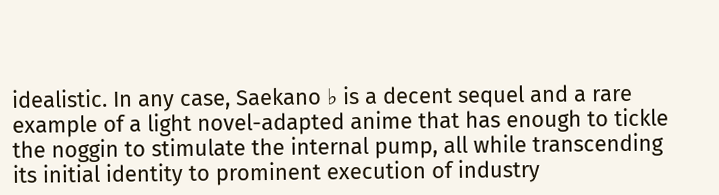idealistic. In any case, Saekano ♭ is a decent sequel and a rare example of a light novel-adapted anime that has enough to tickle the noggin to stimulate the internal pump, all while transcending its initial identity to prominent execution of industry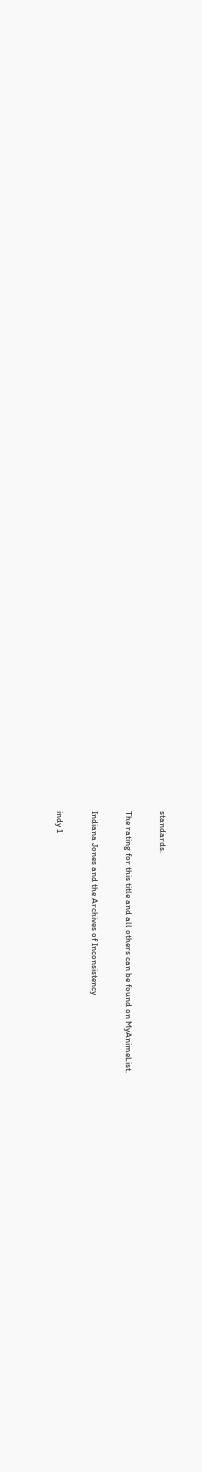standards.

The rating for this title and all others can be found on MyAnimeList.

Indiana Jones and the Archives of Inconsistency

indy 1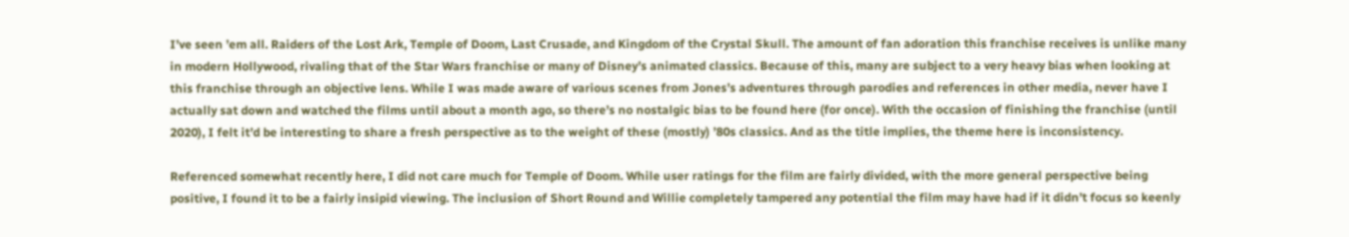I’ve seen ’em all. Raiders of the Lost Ark, Temple of Doom, Last Crusade, and Kingdom of the Crystal Skull. The amount of fan adoration this franchise receives is unlike many in modern Hollywood, rivaling that of the Star Wars franchise or many of Disney’s animated classics. Because of this, many are subject to a very heavy bias when looking at this franchise through an objective lens. While I was made aware of various scenes from Jones’s adventures through parodies and references in other media, never have I actually sat down and watched the films until about a month ago, so there’s no nostalgic bias to be found here (for once). With the occasion of finishing the franchise (until 2020), I felt it’d be interesting to share a fresh perspective as to the weight of these (mostly) ’80s classics. And as the title implies, the theme here is inconsistency.

Referenced somewhat recently here, I did not care much for Temple of Doom. While user ratings for the film are fairly divided, with the more general perspective being positive, I found it to be a fairly insipid viewing. The inclusion of Short Round and Willie completely tampered any potential the film may have had if it didn’t focus so keenly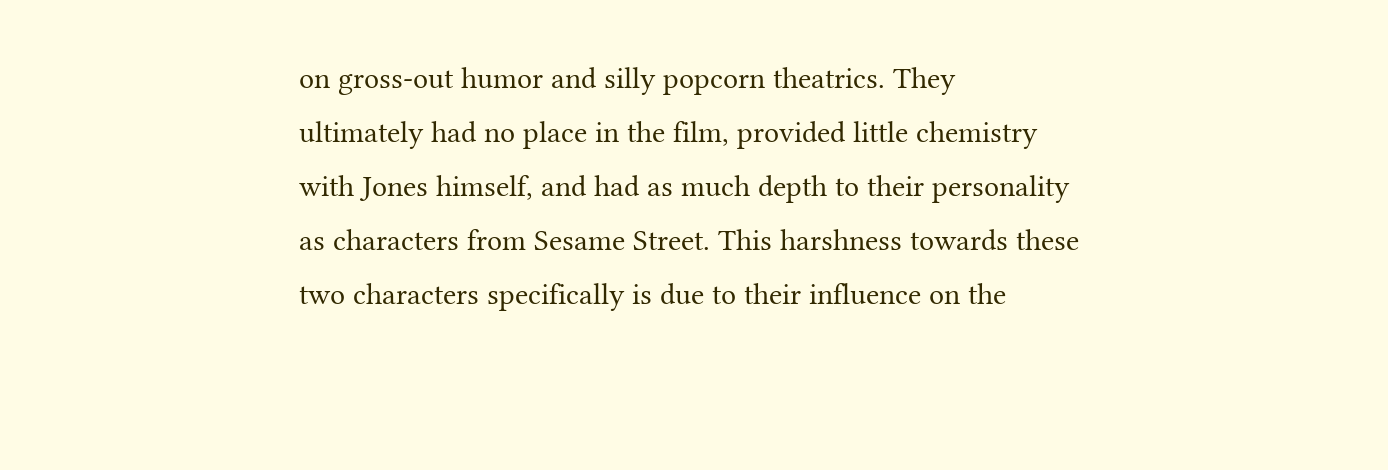on gross-out humor and silly popcorn theatrics. They ultimately had no place in the film, provided little chemistry with Jones himself, and had as much depth to their personality as characters from Sesame Street. This harshness towards these two characters specifically is due to their influence on the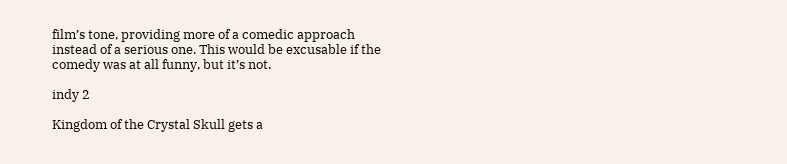film’s tone, providing more of a comedic approach instead of a serious one. This would be excusable if the comedy was at all funny, but it’s not.

indy 2

Kingdom of the Crystal Skull gets a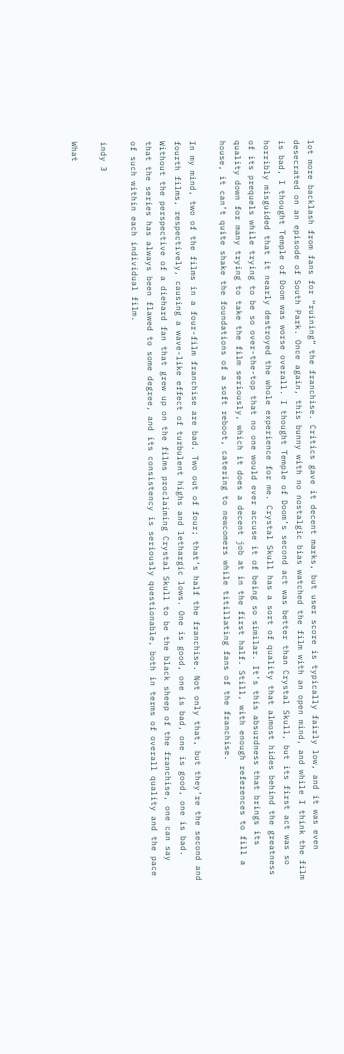lot more backlash from fans for “ruining” the franchise. Critics gave it decent marks, but user score is typically fairly low, and it was even desecrated on an episode of South Park. Once again, this bunny with no nostalgic bias watched the film with an open mind, and while I think the film is bad, I thought Temple of Doom was worse overall. I thought Temple of Doom’s second act was better than Crystal Skull, but its first act was so horribly misguided that it nearly destroyed the whole experience for me. Crystal Skull has a sort of quality that almost hides behind the greatness of its prequels while trying to be so over-the-top that no one would ever accuse it of being so similar. It’s this absurdness that brings its quality down for many trying to take the film seriously, which it does a decent job at in the first half. Still, with enough references to fill a house, it can’t quite shake the foundations of a soft reboot, catering to newcomers while titillating fans of the franchise.

In my mind, two of the films in a four-film franchise are bad. Two out of four; that’s half the franchise. Not only that, but they’re the second and fourth films, respectively, causing a wave-like effect of turbulent highs and lethargic lows. One is good, one is bad, one is good, one is bad. Without the perspective of a diehard fan that grew up on the films proclaiming Crystal Skull to be the black sheep of the franchise, one can say that the series has always been flawed to some degree, and its consistency is seriously questionable, both in terms of overall quality and the pace of such within each individual film.

indy 3

What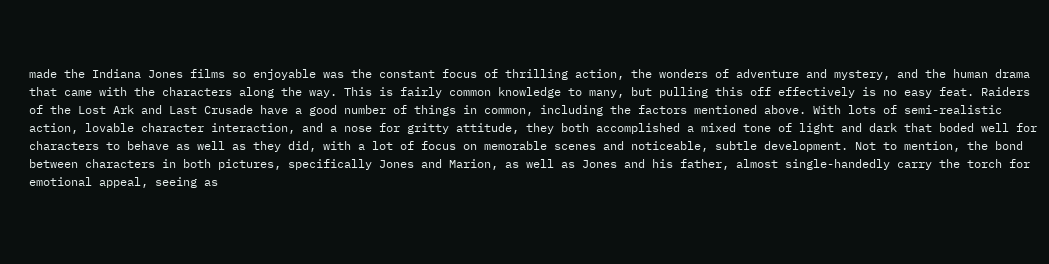made the Indiana Jones films so enjoyable was the constant focus of thrilling action, the wonders of adventure and mystery, and the human drama that came with the characters along the way. This is fairly common knowledge to many, but pulling this off effectively is no easy feat. Raiders of the Lost Ark and Last Crusade have a good number of things in common, including the factors mentioned above. With lots of semi-realistic action, lovable character interaction, and a nose for gritty attitude, they both accomplished a mixed tone of light and dark that boded well for characters to behave as well as they did, with a lot of focus on memorable scenes and noticeable, subtle development. Not to mention, the bond between characters in both pictures, specifically Jones and Marion, as well as Jones and his father, almost single-handedly carry the torch for emotional appeal, seeing as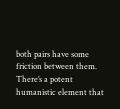both pairs have some friction between them. There’s a potent humanistic element that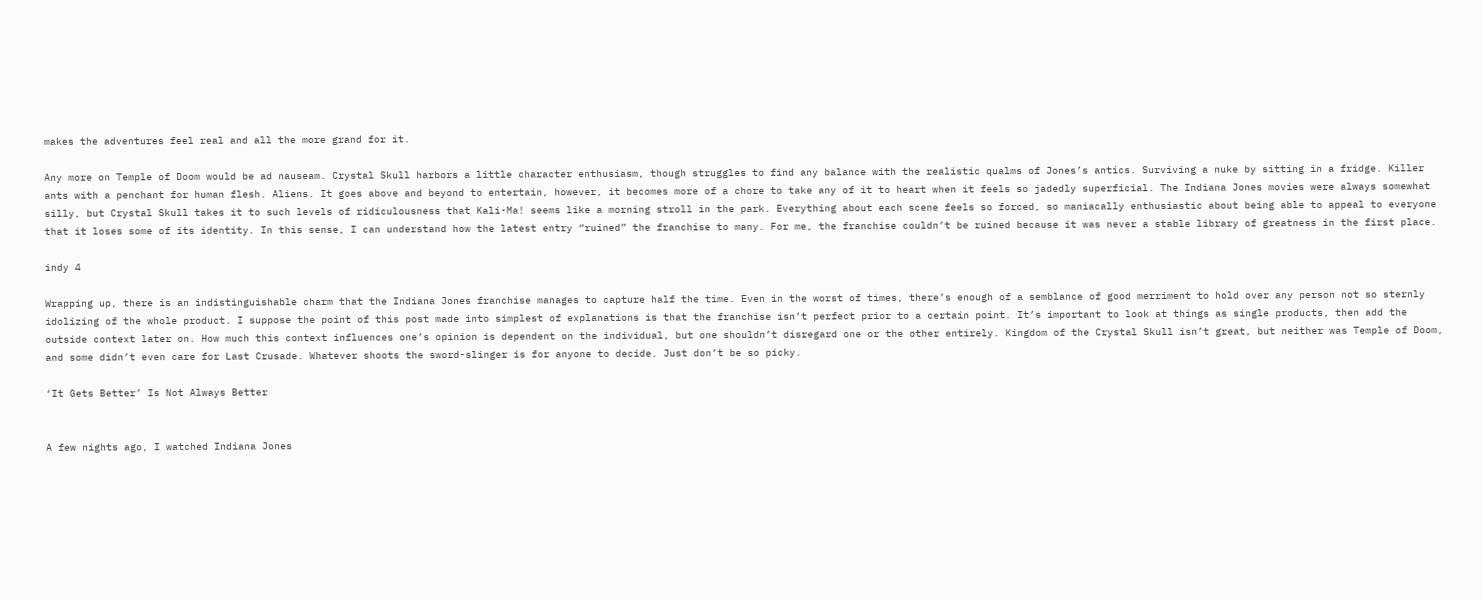makes the adventures feel real and all the more grand for it.

Any more on Temple of Doom would be ad nauseam. Crystal Skull harbors a little character enthusiasm, though struggles to find any balance with the realistic qualms of Jones’s antics. Surviving a nuke by sitting in a fridge. Killer ants with a penchant for human flesh. Aliens. It goes above and beyond to entertain, however, it becomes more of a chore to take any of it to heart when it feels so jadedly superficial. The Indiana Jones movies were always somewhat silly, but Crystal Skull takes it to such levels of ridiculousness that Kali-Ma! seems like a morning stroll in the park. Everything about each scene feels so forced, so maniacally enthusiastic about being able to appeal to everyone that it loses some of its identity. In this sense, I can understand how the latest entry “ruined” the franchise to many. For me, the franchise couldn’t be ruined because it was never a stable library of greatness in the first place.

indy 4

Wrapping up, there is an indistinguishable charm that the Indiana Jones franchise manages to capture half the time. Even in the worst of times, there’s enough of a semblance of good merriment to hold over any person not so sternly idolizing of the whole product. I suppose the point of this post made into simplest of explanations is that the franchise isn’t perfect prior to a certain point. It’s important to look at things as single products, then add the outside context later on. How much this context influences one’s opinion is dependent on the individual, but one shouldn’t disregard one or the other entirely. Kingdom of the Crystal Skull isn’t great, but neither was Temple of Doom, and some didn’t even care for Last Crusade. Whatever shoots the sword-slinger is for anyone to decide. Just don’t be so picky.

‘It Gets Better’ Is Not Always Better


A few nights ago, I watched Indiana Jones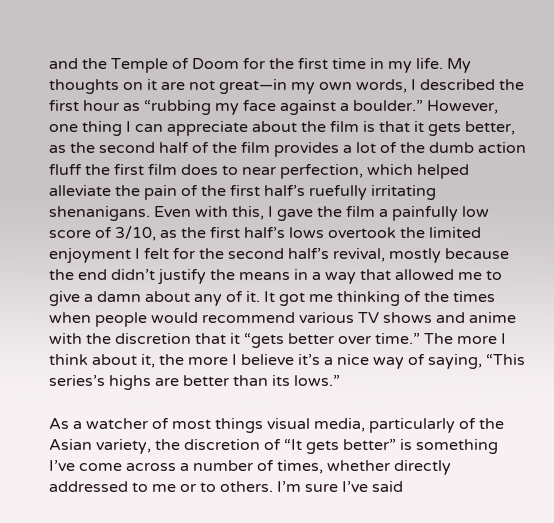and the Temple of Doom for the first time in my life. My thoughts on it are not great—in my own words, I described the first hour as “rubbing my face against a boulder.” However, one thing I can appreciate about the film is that it gets better, as the second half of the film provides a lot of the dumb action fluff the first film does to near perfection, which helped alleviate the pain of the first half’s ruefully irritating shenanigans. Even with this, I gave the film a painfully low score of 3/10, as the first half’s lows overtook the limited enjoyment I felt for the second half’s revival, mostly because the end didn’t justify the means in a way that allowed me to give a damn about any of it. It got me thinking of the times when people would recommend various TV shows and anime with the discretion that it “gets better over time.” The more I think about it, the more I believe it’s a nice way of saying, “This series’s highs are better than its lows.”

As a watcher of most things visual media, particularly of the Asian variety, the discretion of “It gets better” is something I’ve come across a number of times, whether directly addressed to me or to others. I’m sure I’ve said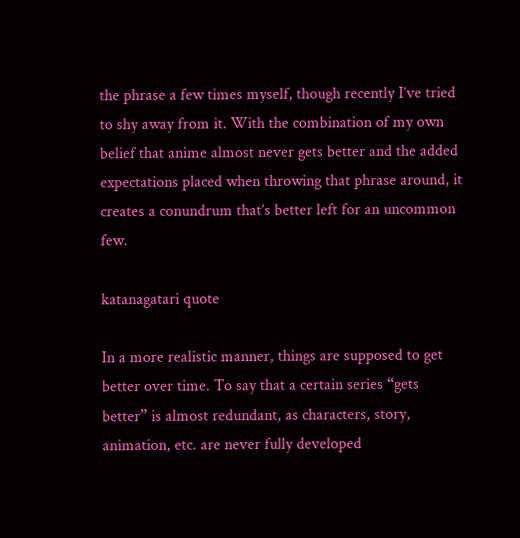the phrase a few times myself, though recently I’ve tried to shy away from it. With the combination of my own belief that anime almost never gets better and the added expectations placed when throwing that phrase around, it creates a conundrum that’s better left for an uncommon few.

katanagatari quote

In a more realistic manner, things are supposed to get better over time. To say that a certain series “gets better” is almost redundant, as characters, story, animation, etc. are never fully developed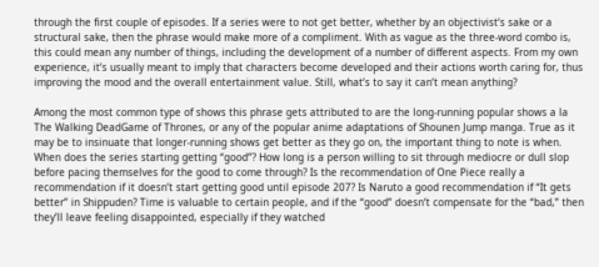through the first couple of episodes. If a series were to not get better, whether by an objectivist’s sake or a structural sake, then the phrase would make more of a compliment. With as vague as the three-word combo is, this could mean any number of things, including the development of a number of different aspects. From my own experience, it’s usually meant to imply that characters become developed and their actions worth caring for, thus improving the mood and the overall entertainment value. Still, what’s to say it can’t mean anything?

Among the most common type of shows this phrase gets attributed to are the long-running popular shows a la The Walking DeadGame of Thrones, or any of the popular anime adaptations of Shounen Jump manga. True as it may be to insinuate that longer-running shows get better as they go on, the important thing to note is when. When does the series starting getting “good”? How long is a person willing to sit through mediocre or dull slop before pacing themselves for the good to come through? Is the recommendation of One Piece really a recommendation if it doesn’t start getting good until episode 207? Is Naruto a good recommendation if “It gets better” in Shippuden? Time is valuable to certain people, and if the “good” doesn’t compensate for the “bad,” then they’ll leave feeling disappointed, especially if they watched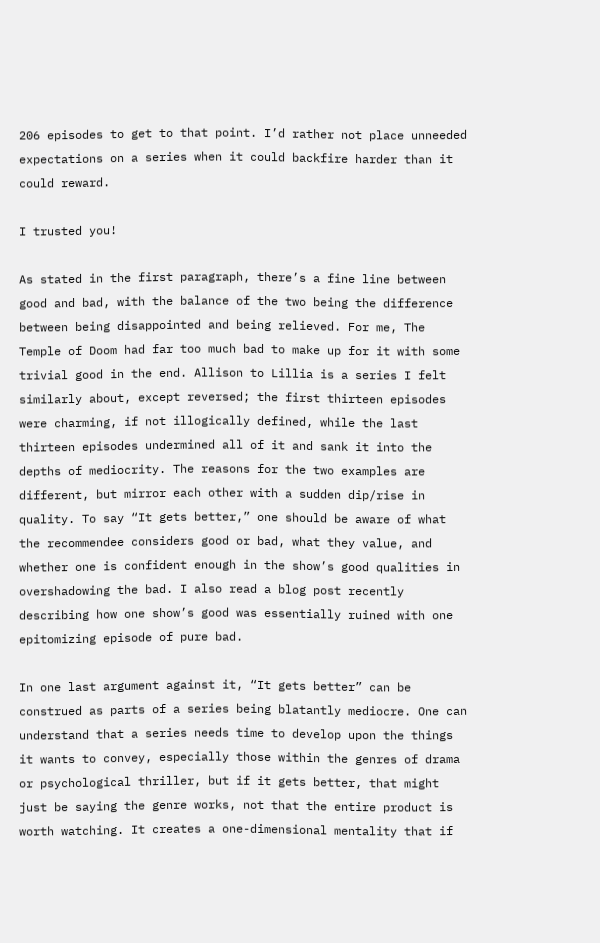206 episodes to get to that point. I’d rather not place unneeded expectations on a series when it could backfire harder than it could reward.

I trusted you!

As stated in the first paragraph, there’s a fine line between good and bad, with the balance of the two being the difference between being disappointed and being relieved. For me, The Temple of Doom had far too much bad to make up for it with some trivial good in the end. Allison to Lillia is a series I felt similarly about, except reversed; the first thirteen episodes were charming, if not illogically defined, while the last thirteen episodes undermined all of it and sank it into the depths of mediocrity. The reasons for the two examples are different, but mirror each other with a sudden dip/rise in quality. To say “It gets better,” one should be aware of what the recommendee considers good or bad, what they value, and whether one is confident enough in the show’s good qualities in overshadowing the bad. I also read a blog post recently describing how one show’s good was essentially ruined with one epitomizing episode of pure bad.

In one last argument against it, “It gets better” can be construed as parts of a series being blatantly mediocre. One can understand that a series needs time to develop upon the things it wants to convey, especially those within the genres of drama or psychological thriller, but if it gets better, that might just be saying the genre works, not that the entire product is worth watching. It creates a one-dimensional mentality that if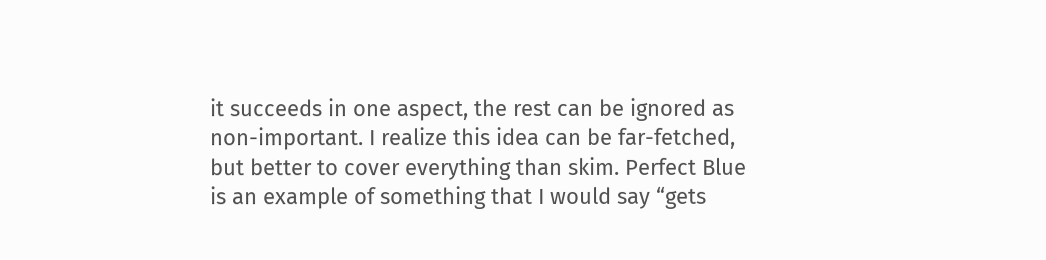it succeeds in one aspect, the rest can be ignored as non-important. I realize this idea can be far-fetched, but better to cover everything than skim. Perfect Blue is an example of something that I would say “gets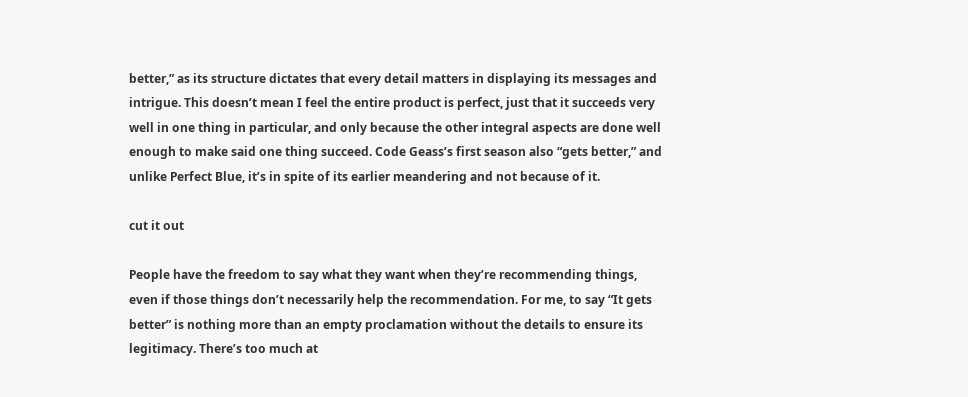better,” as its structure dictates that every detail matters in displaying its messages and intrigue. This doesn’t mean I feel the entire product is perfect, just that it succeeds very well in one thing in particular, and only because the other integral aspects are done well enough to make said one thing succeed. Code Geass’s first season also “gets better,” and unlike Perfect Blue, it’s in spite of its earlier meandering and not because of it.

cut it out

People have the freedom to say what they want when they’re recommending things, even if those things don’t necessarily help the recommendation. For me, to say “It gets better” is nothing more than an empty proclamation without the details to ensure its legitimacy. There’s too much at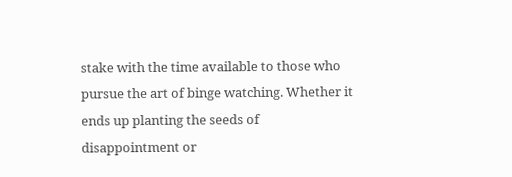stake with the time available to those who pursue the art of binge watching. Whether it ends up planting the seeds of disappointment or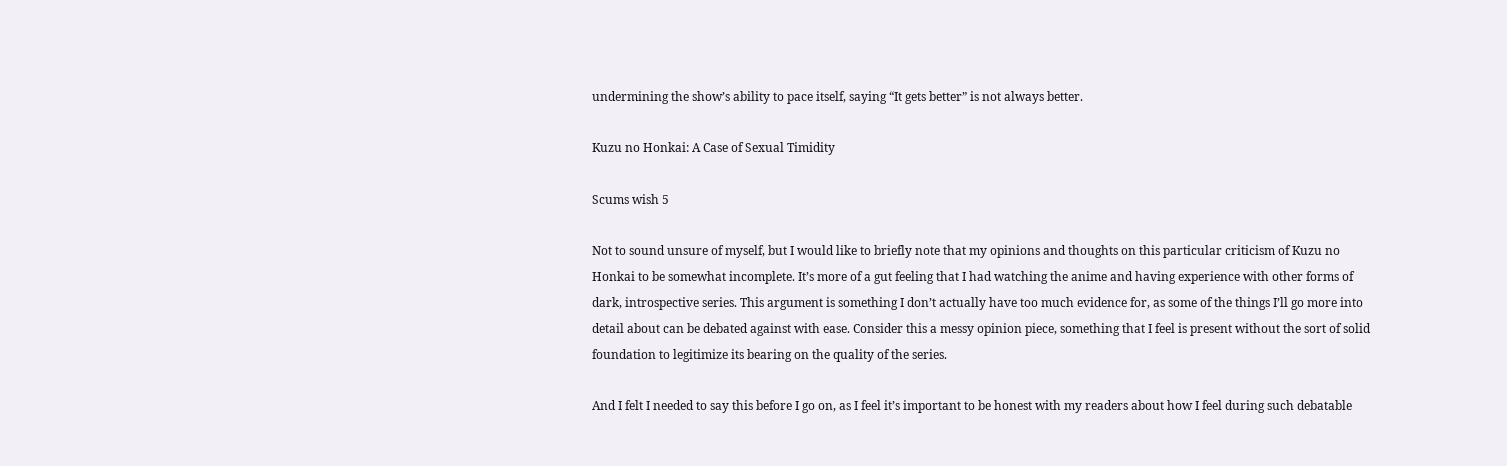undermining the show’s ability to pace itself, saying “It gets better” is not always better.

Kuzu no Honkai: A Case of Sexual Timidity

Scums wish 5

Not to sound unsure of myself, but I would like to briefly note that my opinions and thoughts on this particular criticism of Kuzu no Honkai to be somewhat incomplete. It’s more of a gut feeling that I had watching the anime and having experience with other forms of dark, introspective series. This argument is something I don’t actually have too much evidence for, as some of the things I’ll go more into detail about can be debated against with ease. Consider this a messy opinion piece, something that I feel is present without the sort of solid foundation to legitimize its bearing on the quality of the series.

And I felt I needed to say this before I go on, as I feel it’s important to be honest with my readers about how I feel during such debatable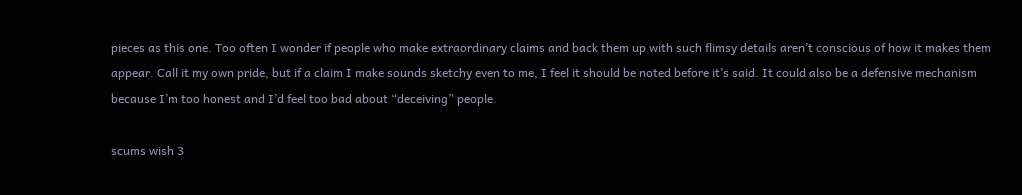pieces as this one. Too often I wonder if people who make extraordinary claims and back them up with such flimsy details aren’t conscious of how it makes them appear. Call it my own pride, but if a claim I make sounds sketchy even to me, I feel it should be noted before it’s said. It could also be a defensive mechanism because I’m too honest and I’d feel too bad about “deceiving” people.

scums wish 3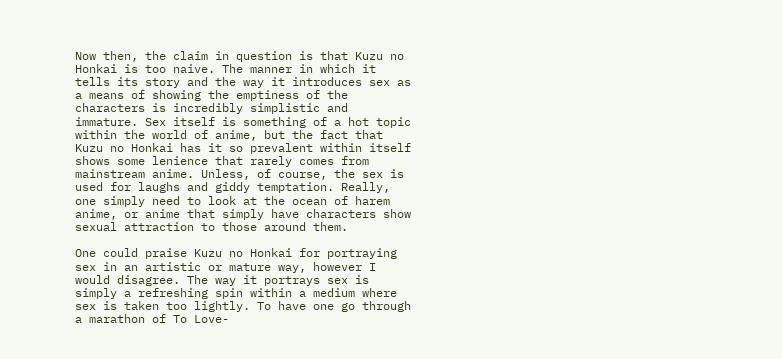Now then, the claim in question is that Kuzu no Honkai is too naive. The manner in which it tells its story and the way it introduces sex as a means of showing the emptiness of the characters is incredibly simplistic and immature. Sex itself is something of a hot topic within the world of anime, but the fact that Kuzu no Honkai has it so prevalent within itself shows some lenience that rarely comes from mainstream anime. Unless, of course, the sex is used for laughs and giddy temptation. Really, one simply need to look at the ocean of harem anime, or anime that simply have characters show sexual attraction to those around them.

One could praise Kuzu no Honkai for portraying sex in an artistic or mature way, however I would disagree. The way it portrays sex is simply a refreshing spin within a medium where sex is taken too lightly. To have one go through a marathon of To Love-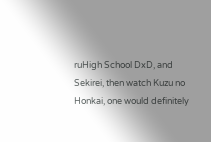ruHigh School DxD, and Sekirei, then watch Kuzu no Honkai, one would definitely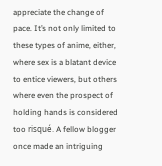appreciate the change of pace. It’s not only limited to these types of anime, either, where sex is a blatant device to entice viewers, but others where even the prospect of holding hands is considered too risqué. A fellow blogger once made an intriguing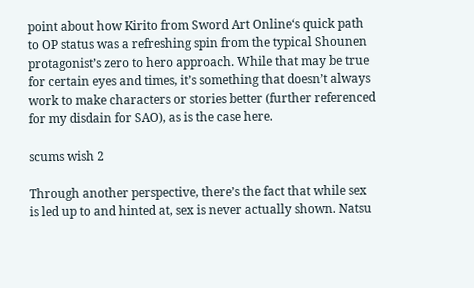point about how Kirito from Sword Art Online‘s quick path to OP status was a refreshing spin from the typical Shounen protagonist’s zero to hero approach. While that may be true for certain eyes and times, it’s something that doesn’t always work to make characters or stories better (further referenced for my disdain for SAO), as is the case here.

scums wish 2

Through another perspective, there’s the fact that while sex is led up to and hinted at, sex is never actually shown. Natsu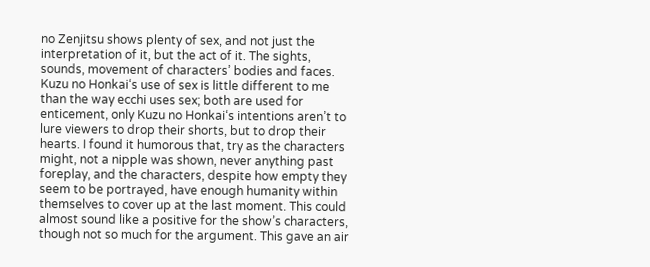no Zenjitsu shows plenty of sex, and not just the interpretation of it, but the act of it. The sights, sounds, movement of characters’ bodies and faces. Kuzu no Honkai‘s use of sex is little different to me than the way ecchi uses sex; both are used for enticement, only Kuzu no Honkai‘s intentions aren’t to lure viewers to drop their shorts, but to drop their hearts. I found it humorous that, try as the characters might, not a nipple was shown, never anything past foreplay, and the characters, despite how empty they seem to be portrayed, have enough humanity within themselves to cover up at the last moment. This could almost sound like a positive for the show’s characters, though not so much for the argument. This gave an air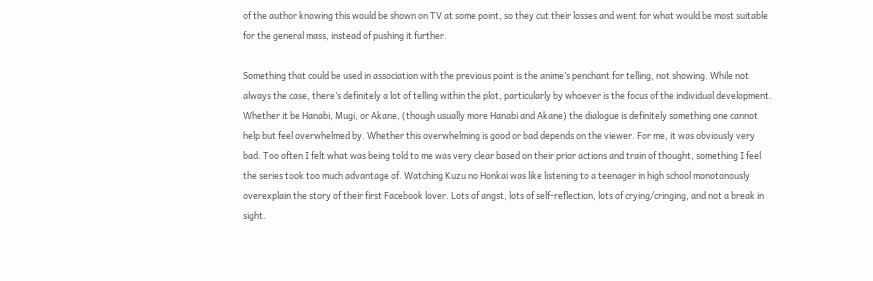of the author knowing this would be shown on TV at some point, so they cut their losses and went for what would be most suitable for the general mass, instead of pushing it further.

Something that could be used in association with the previous point is the anime’s penchant for telling, not showing. While not always the case, there’s definitely a lot of telling within the plot, particularly by whoever is the focus of the individual development. Whether it be Hanabi, Mugi, or Akane, (though usually more Hanabi and Akane) the dialogue is definitely something one cannot help but feel overwhelmed by. Whether this overwhelming is good or bad depends on the viewer. For me, it was obviously very bad. Too often I felt what was being told to me was very clear based on their prior actions and train of thought, something I feel the series took too much advantage of. Watching Kuzu no Honkai was like listening to a teenager in high school monotonously overexplain the story of their first Facebook lover. Lots of angst, lots of self-reflection, lots of crying/cringing, and not a break in sight.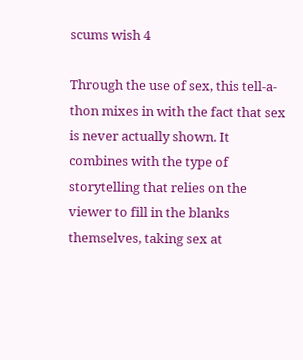scums wish 4

Through the use of sex, this tell-a-thon mixes in with the fact that sex is never actually shown. It combines with the type of storytelling that relies on the viewer to fill in the blanks themselves, taking sex at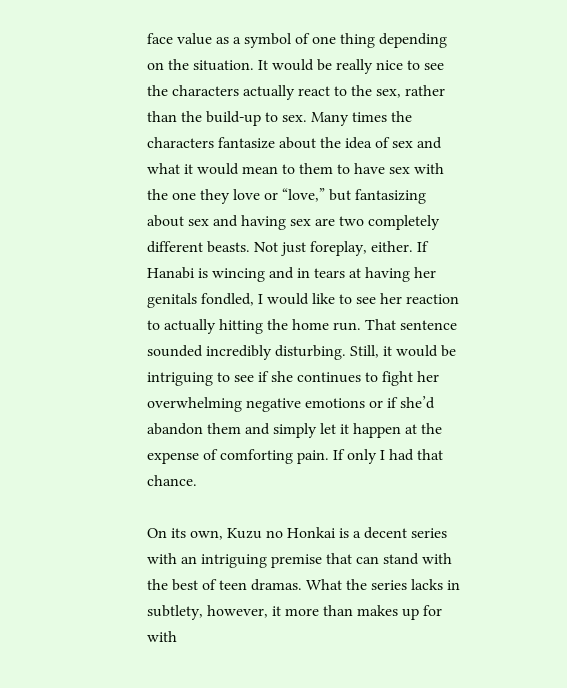face value as a symbol of one thing depending on the situation. It would be really nice to see the characters actually react to the sex, rather than the build-up to sex. Many times the characters fantasize about the idea of sex and what it would mean to them to have sex with the one they love or “love,” but fantasizing about sex and having sex are two completely different beasts. Not just foreplay, either. If Hanabi is wincing and in tears at having her genitals fondled, I would like to see her reaction to actually hitting the home run. That sentence sounded incredibly disturbing. Still, it would be intriguing to see if she continues to fight her overwhelming negative emotions or if she’d abandon them and simply let it happen at the expense of comforting pain. If only I had that chance.

On its own, Kuzu no Honkai is a decent series with an intriguing premise that can stand with the best of teen dramas. What the series lacks in subtlety, however, it more than makes up for with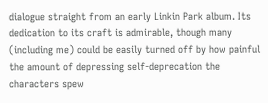dialogue straight from an early Linkin Park album. Its dedication to its craft is admirable, though many (including me) could be easily turned off by how painful the amount of depressing self-deprecation the characters spew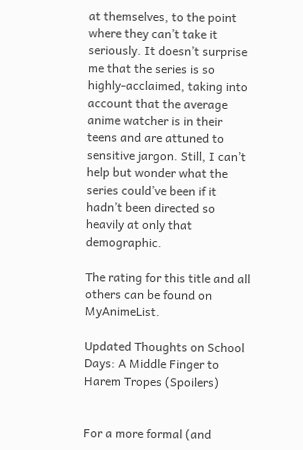at themselves, to the point where they can’t take it seriously. It doesn’t surprise me that the series is so highly-acclaimed, taking into account that the average anime watcher is in their teens and are attuned to sensitive jargon. Still, I can’t help but wonder what the series could’ve been if it hadn’t been directed so heavily at only that demographic.

The rating for this title and all others can be found on MyAnimeList.

Updated Thoughts on School Days: A Middle Finger to Harem Tropes (Spoilers)


For a more formal (and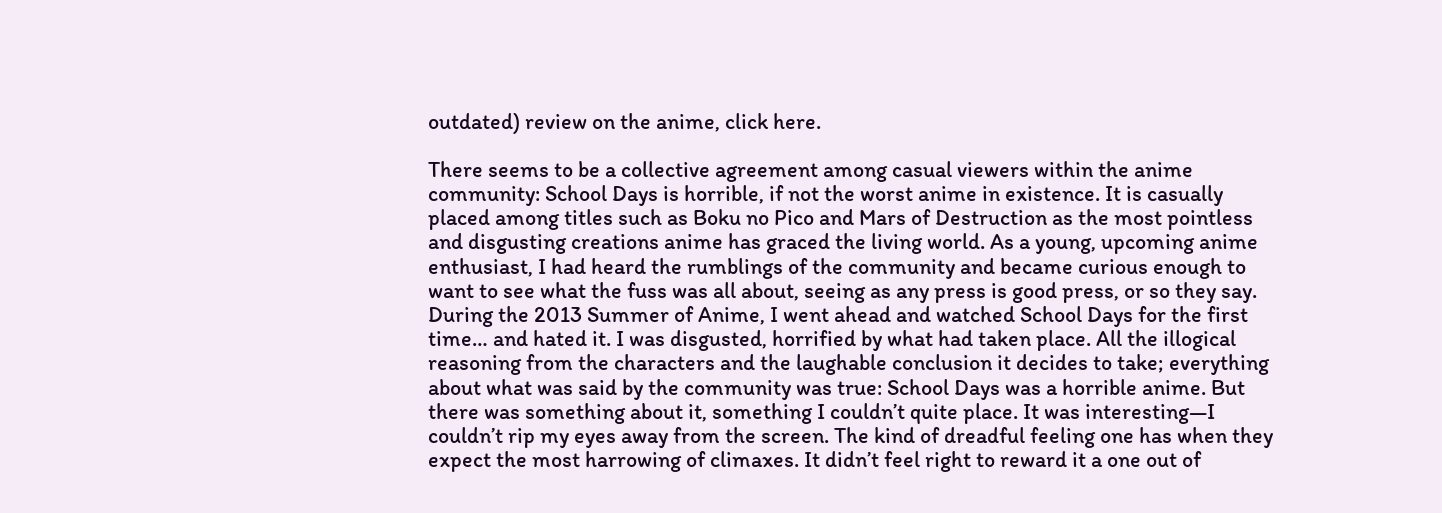outdated) review on the anime, click here.

There seems to be a collective agreement among casual viewers within the anime community: School Days is horrible, if not the worst anime in existence. It is casually placed among titles such as Boku no Pico and Mars of Destruction as the most pointless and disgusting creations anime has graced the living world. As a young, upcoming anime enthusiast, I had heard the rumblings of the community and became curious enough to want to see what the fuss was all about, seeing as any press is good press, or so they say. During the 2013 Summer of Anime, I went ahead and watched School Days for the first time… and hated it. I was disgusted, horrified by what had taken place. All the illogical reasoning from the characters and the laughable conclusion it decides to take; everything about what was said by the community was true: School Days was a horrible anime. But there was something about it, something I couldn’t quite place. It was interesting—I couldn’t rip my eyes away from the screen. The kind of dreadful feeling one has when they expect the most harrowing of climaxes. It didn’t feel right to reward it a one out of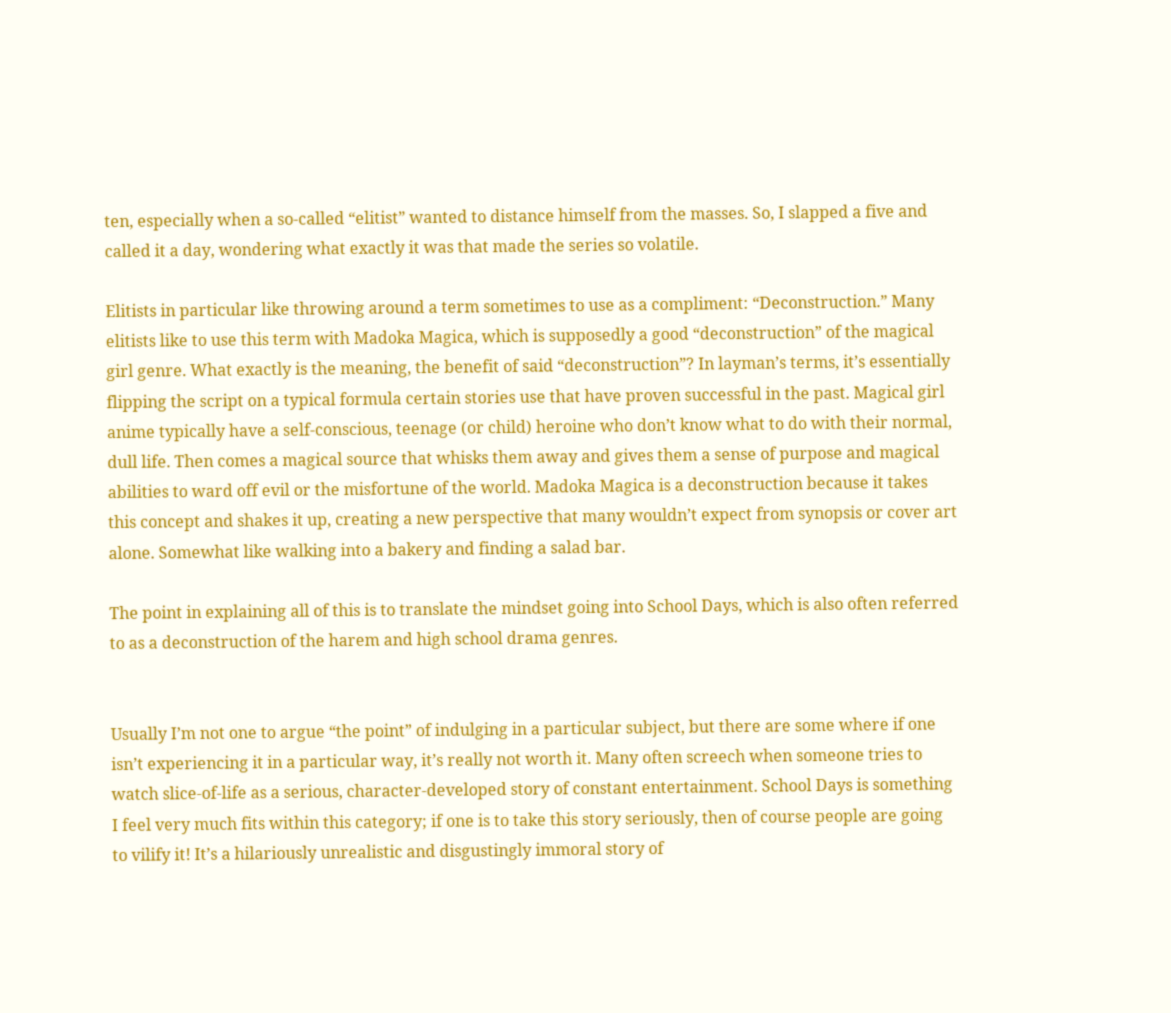ten, especially when a so-called “elitist” wanted to distance himself from the masses. So, I slapped a five and called it a day, wondering what exactly it was that made the series so volatile.

Elitists in particular like throwing around a term sometimes to use as a compliment: “Deconstruction.” Many elitists like to use this term with Madoka Magica, which is supposedly a good “deconstruction” of the magical girl genre. What exactly is the meaning, the benefit of said “deconstruction”? In layman’s terms, it’s essentially flipping the script on a typical formula certain stories use that have proven successful in the past. Magical girl anime typically have a self-conscious, teenage (or child) heroine who don’t know what to do with their normal, dull life. Then comes a magical source that whisks them away and gives them a sense of purpose and magical abilities to ward off evil or the misfortune of the world. Madoka Magica is a deconstruction because it takes this concept and shakes it up, creating a new perspective that many wouldn’t expect from synopsis or cover art alone. Somewhat like walking into a bakery and finding a salad bar.

The point in explaining all of this is to translate the mindset going into School Days, which is also often referred to as a deconstruction of the harem and high school drama genres.


Usually I’m not one to argue “the point” of indulging in a particular subject, but there are some where if one isn’t experiencing it in a particular way, it’s really not worth it. Many often screech when someone tries to watch slice-of-life as a serious, character-developed story of constant entertainment. School Days is something I feel very much fits within this category; if one is to take this story seriously, then of course people are going to vilify it! It’s a hilariously unrealistic and disgustingly immoral story of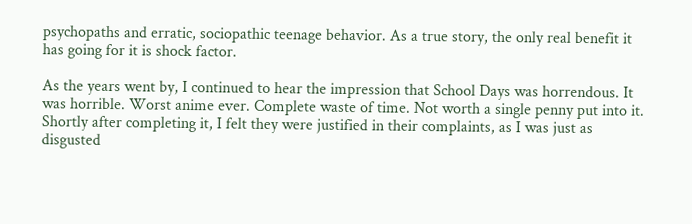psychopaths and erratic, sociopathic teenage behavior. As a true story, the only real benefit it has going for it is shock factor.

As the years went by, I continued to hear the impression that School Days was horrendous. It was horrible. Worst anime ever. Complete waste of time. Not worth a single penny put into it. Shortly after completing it, I felt they were justified in their complaints, as I was just as disgusted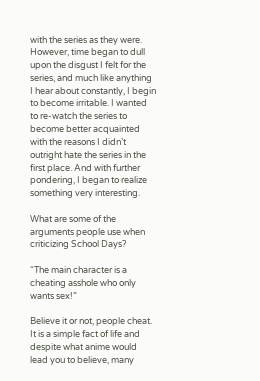with the series as they were. However, time began to dull upon the disgust I felt for the series, and much like anything I hear about constantly, I begin to become irritable. I wanted to re-watch the series to become better acquainted with the reasons I didn’t outright hate the series in the first place. And with further pondering, I began to realize something very interesting.

What are some of the arguments people use when criticizing School Days?

“The main character is a cheating asshole who only wants sex!”

Believe it or not, people cheat. It is a simple fact of life and despite what anime would lead you to believe, many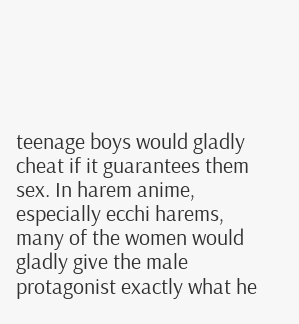teenage boys would gladly cheat if it guarantees them sex. In harem anime, especially ecchi harems, many of the women would gladly give the male protagonist exactly what he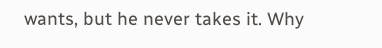wants, but he never takes it. Why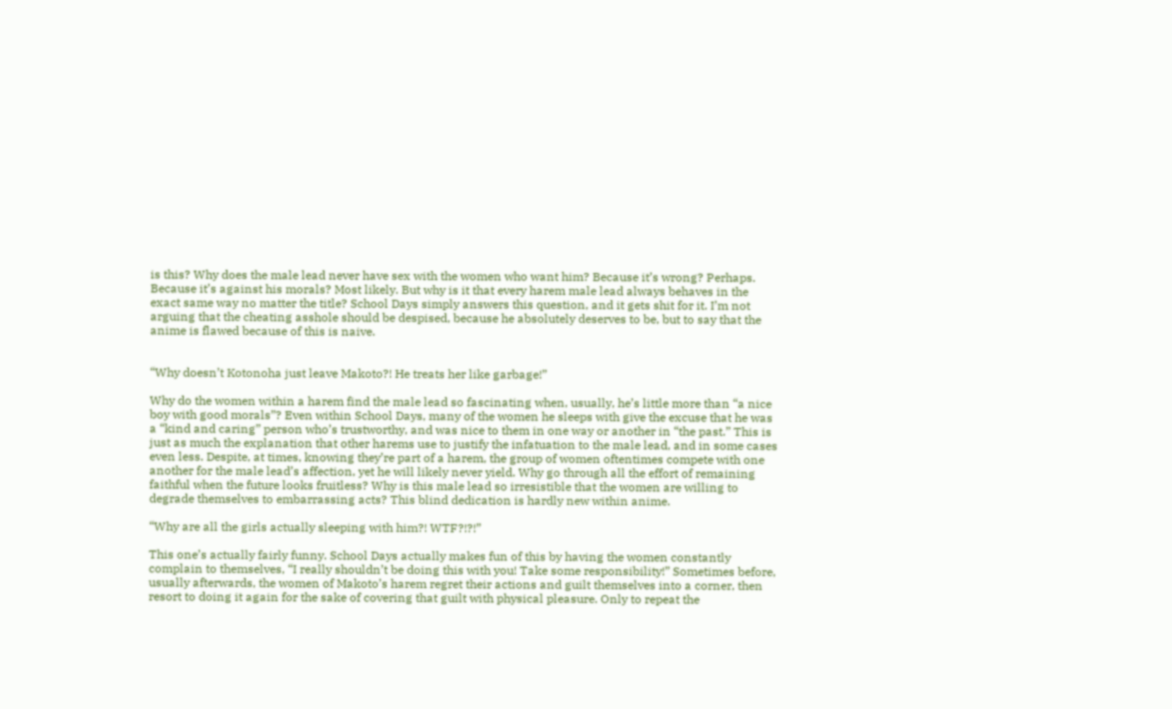is this? Why does the male lead never have sex with the women who want him? Because it’s wrong? Perhaps. Because it’s against his morals? Most likely. But why is it that every harem male lead always behaves in the exact same way no matter the title? School Days simply answers this question, and it gets shit for it. I’m not arguing that the cheating asshole should be despised, because he absolutely deserves to be, but to say that the anime is flawed because of this is naive.


“Why doesn’t Kotonoha just leave Makoto?! He treats her like garbage!”

Why do the women within a harem find the male lead so fascinating when, usually, he’s little more than “a nice boy with good morals”? Even within School Days, many of the women he sleeps with give the excuse that he was a “kind and caring” person who’s trustworthy, and was nice to them in one way or another in “the past.” This is just as much the explanation that other harems use to justify the infatuation to the male lead, and in some cases even less. Despite, at times, knowing they’re part of a harem, the group of women oftentimes compete with one another for the male lead’s affection, yet he will likely never yield. Why go through all the effort of remaining faithful when the future looks fruitless? Why is this male lead so irresistible that the women are willing to degrade themselves to embarrassing acts? This blind dedication is hardly new within anime.

“Why are all the girls actually sleeping with him?! WTF?!?!”

This one’s actually fairly funny. School Days actually makes fun of this by having the women constantly complain to themselves, “I really shouldn’t be doing this with you! Take some responsibility!” Sometimes before, usually afterwards, the women of Makoto’s harem regret their actions and guilt themselves into a corner, then resort to doing it again for the sake of covering that guilt with physical pleasure. Only to repeat the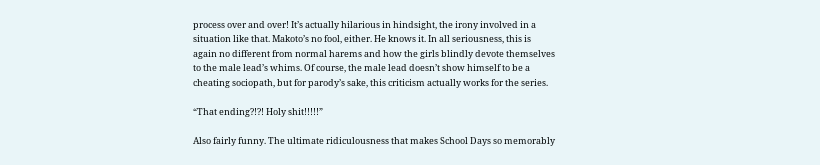process over and over! It’s actually hilarious in hindsight, the irony involved in a situation like that. Makoto’s no fool, either. He knows it. In all seriousness, this is again no different from normal harems and how the girls blindly devote themselves to the male lead’s whims. Of course, the male lead doesn’t show himself to be a cheating sociopath, but for parody’s sake, this criticism actually works for the series.

“That ending?!?! Holy shit!!!!!”

Also fairly funny. The ultimate ridiculousness that makes School Days so memorably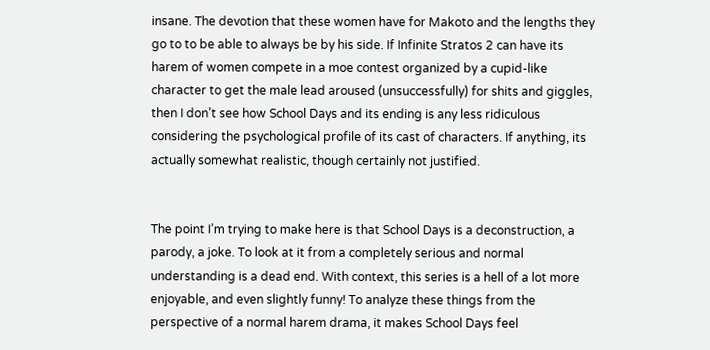insane. The devotion that these women have for Makoto and the lengths they go to to be able to always be by his side. If Infinite Stratos 2 can have its harem of women compete in a moe contest organized by a cupid-like character to get the male lead aroused (unsuccessfully) for shits and giggles, then I don’t see how School Days and its ending is any less ridiculous considering the psychological profile of its cast of characters. If anything, its actually somewhat realistic, though certainly not justified.


The point I’m trying to make here is that School Days is a deconstruction, a parody, a joke. To look at it from a completely serious and normal understanding is a dead end. With context, this series is a hell of a lot more enjoyable, and even slightly funny! To analyze these things from the perspective of a normal harem drama, it makes School Days feel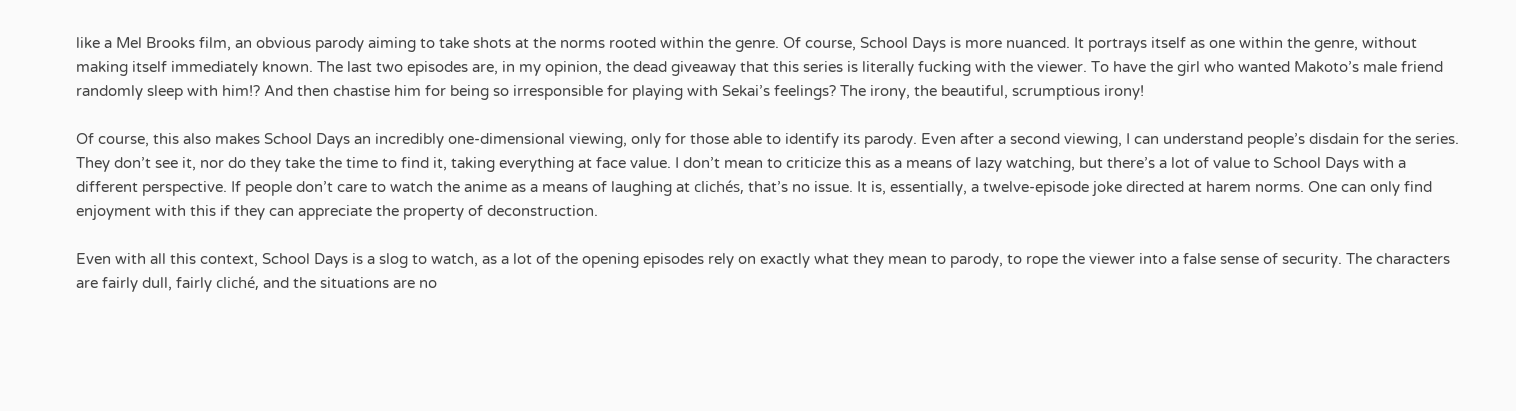like a Mel Brooks film, an obvious parody aiming to take shots at the norms rooted within the genre. Of course, School Days is more nuanced. It portrays itself as one within the genre, without making itself immediately known. The last two episodes are, in my opinion, the dead giveaway that this series is literally fucking with the viewer. To have the girl who wanted Makoto’s male friend randomly sleep with him!? And then chastise him for being so irresponsible for playing with Sekai’s feelings? The irony, the beautiful, scrumptious irony!

Of course, this also makes School Days an incredibly one-dimensional viewing, only for those able to identify its parody. Even after a second viewing, I can understand people’s disdain for the series. They don’t see it, nor do they take the time to find it, taking everything at face value. I don’t mean to criticize this as a means of lazy watching, but there’s a lot of value to School Days with a different perspective. If people don’t care to watch the anime as a means of laughing at clichés, that’s no issue. It is, essentially, a twelve-episode joke directed at harem norms. One can only find enjoyment with this if they can appreciate the property of deconstruction.

Even with all this context, School Days is a slog to watch, as a lot of the opening episodes rely on exactly what they mean to parody, to rope the viewer into a false sense of security. The characters are fairly dull, fairly cliché, and the situations are no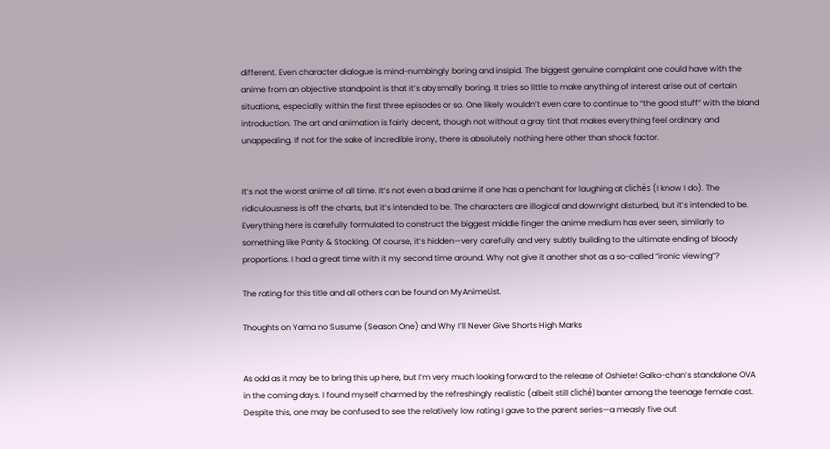different. Even character dialogue is mind-numbingly boring and insipid. The biggest genuine complaint one could have with the anime from an objective standpoint is that it’s abysmally boring. It tries so little to make anything of interest arise out of certain situations, especially within the first three episodes or so. One likely wouldn’t even care to continue to “the good stuff” with the bland introduction. The art and animation is fairly decent, though not without a gray tint that makes everything feel ordinary and unappealing. If not for the sake of incredible irony, there is absolutely nothing here other than shock factor.


It’s not the worst anime of all time. It’s not even a bad anime if one has a penchant for laughing at clichés (I know I do). The ridiculousness is off the charts, but it’s intended to be. The characters are illogical and downright disturbed, but it’s intended to be. Everything here is carefully formulated to construct the biggest middle finger the anime medium has ever seen, similarly to something like Panty & Stocking. Of course, it’s hidden—very carefully and very subtly building to the ultimate ending of bloody proportions. I had a great time with it my second time around. Why not give it another shot as a so-called “ironic viewing”?

The rating for this title and all others can be found on MyAnimeList.

Thoughts on Yama no Susume (Season One) and Why I’ll Never Give Shorts High Marks


As odd as it may be to bring this up here, but I’m very much looking forward to the release of Oshiete! Galko-chan’s standalone OVA in the coming days. I found myself charmed by the refreshingly realistic (albeit still cliché) banter among the teenage female cast. Despite this, one may be confused to see the relatively low rating I gave to the parent series—a measly five out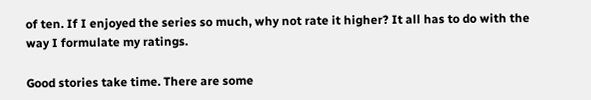of ten. If I enjoyed the series so much, why not rate it higher? It all has to do with the way I formulate my ratings.

Good stories take time. There are some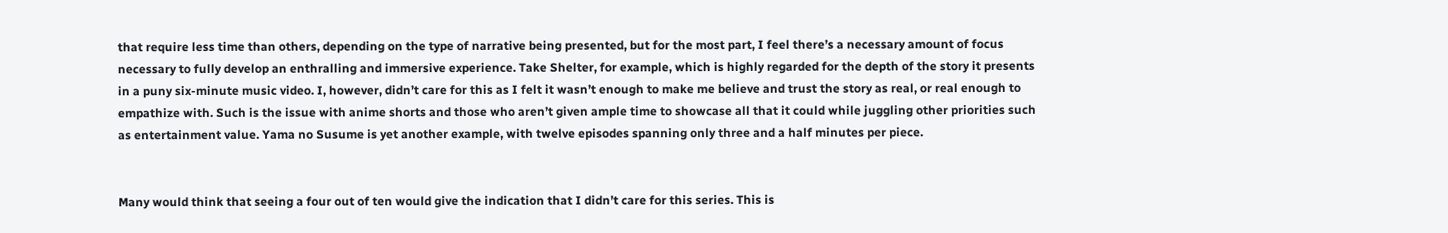that require less time than others, depending on the type of narrative being presented, but for the most part, I feel there’s a necessary amount of focus necessary to fully develop an enthralling and immersive experience. Take Shelter, for example, which is highly regarded for the depth of the story it presents in a puny six-minute music video. I, however, didn’t care for this as I felt it wasn’t enough to make me believe and trust the story as real, or real enough to empathize with. Such is the issue with anime shorts and those who aren’t given ample time to showcase all that it could while juggling other priorities such as entertainment value. Yama no Susume is yet another example, with twelve episodes spanning only three and a half minutes per piece.


Many would think that seeing a four out of ten would give the indication that I didn’t care for this series. This is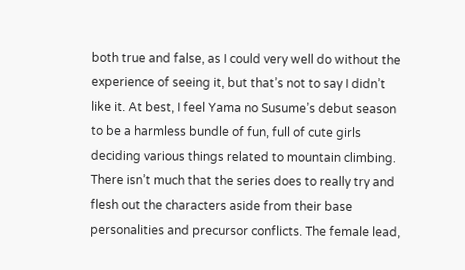both true and false, as I could very well do without the experience of seeing it, but that’s not to say I didn’t like it. At best, I feel Yama no Susume’s debut season to be a harmless bundle of fun, full of cute girls deciding various things related to mountain climbing. There isn’t much that the series does to really try and flesh out the characters aside from their base personalities and precursor conflicts. The female lead,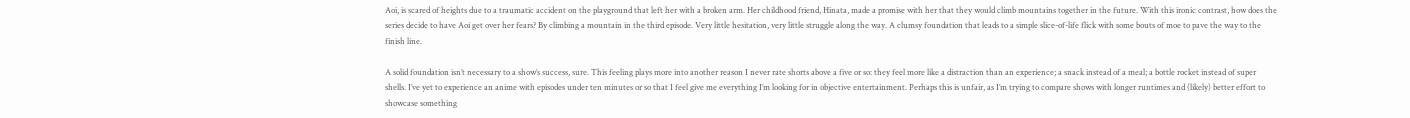Aoi, is scared of heights due to a traumatic accident on the playground that left her with a broken arm. Her childhood friend, Hinata, made a promise with her that they would climb mountains together in the future. With this ironic contrast, how does the series decide to have Aoi get over her fears? By climbing a mountain in the third episode. Very little hesitation, very little struggle along the way. A clumsy foundation that leads to a simple slice-of-life flick with some bouts of moe to pave the way to the finish line.

A solid foundation isn’t necessary to a show’s success, sure. This feeling plays more into another reason I never rate shorts above a five or so: they feel more like a distraction than an experience; a snack instead of a meal; a bottle rocket instead of super shells. I’ve yet to experience an anime with episodes under ten minutes or so that I feel give me everything I’m looking for in objective entertainment. Perhaps this is unfair, as I’m trying to compare shows with longer runtimes and (likely) better effort to showcase something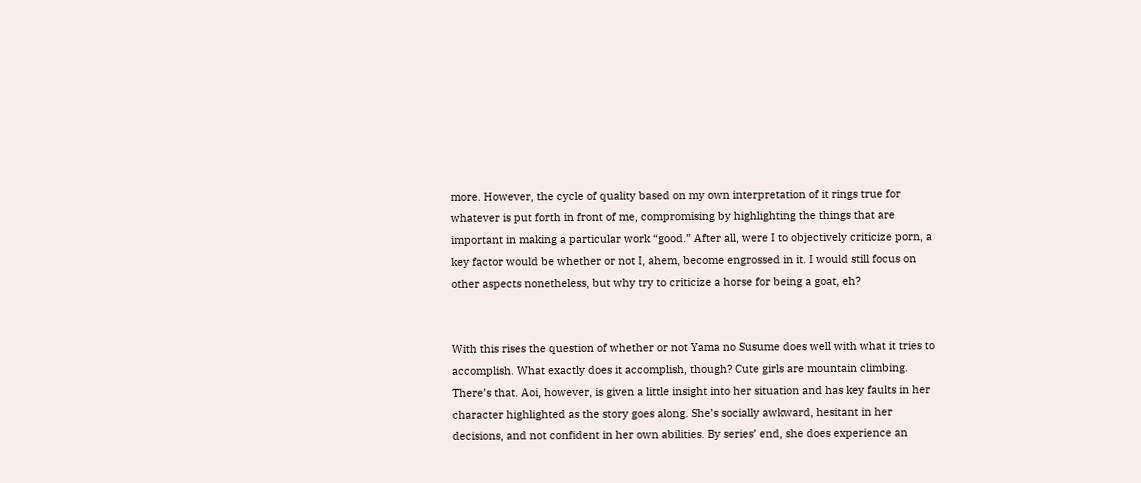more. However, the cycle of quality based on my own interpretation of it rings true for whatever is put forth in front of me, compromising by highlighting the things that are important in making a particular work “good.” After all, were I to objectively criticize porn, a key factor would be whether or not I, ahem, become engrossed in it. I would still focus on other aspects nonetheless, but why try to criticize a horse for being a goat, eh?


With this rises the question of whether or not Yama no Susume does well with what it tries to accomplish. What exactly does it accomplish, though? Cute girls are mountain climbing. There’s that. Aoi, however, is given a little insight into her situation and has key faults in her character highlighted as the story goes along. She’s socially awkward, hesitant in her decisions, and not confident in her own abilities. By series’ end, she does experience an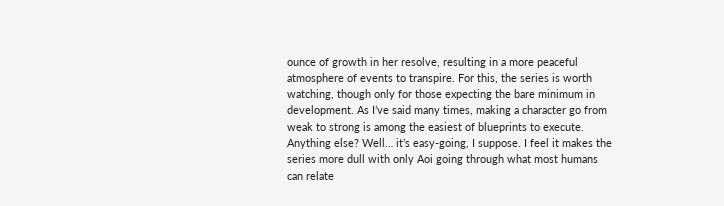ounce of growth in her resolve, resulting in a more peaceful atmosphere of events to transpire. For this, the series is worth watching, though only for those expecting the bare minimum in development. As I’ve said many times, making a character go from weak to strong is among the easiest of blueprints to execute. Anything else? Well… it’s easy-going, I suppose. I feel it makes the series more dull with only Aoi going through what most humans can relate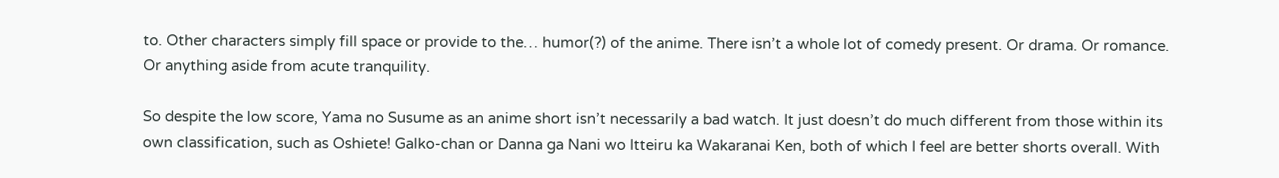to. Other characters simply fill space or provide to the… humor(?) of the anime. There isn’t a whole lot of comedy present. Or drama. Or romance. Or anything aside from acute tranquility.

So despite the low score, Yama no Susume as an anime short isn’t necessarily a bad watch. It just doesn’t do much different from those within its own classification, such as Oshiete! Galko-chan or Danna ga Nani wo Itteiru ka Wakaranai Ken, both of which I feel are better shorts overall. With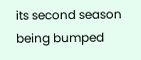its second season being bumped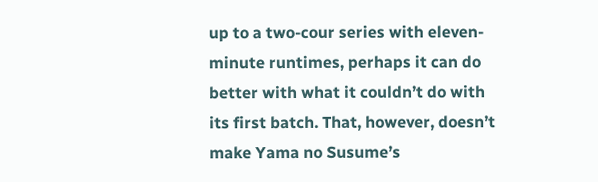up to a two-cour series with eleven-minute runtimes, perhaps it can do better with what it couldn’t do with its first batch. That, however, doesn’t make Yama no Susume’s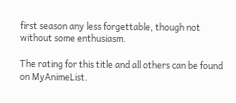first season any less forgettable, though not without some enthusiasm.

The rating for this title and all others can be found on MyAnimeList.